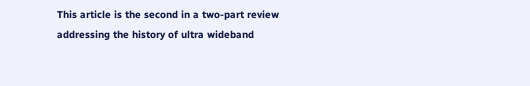This article is the second in a two-part review addressing the history of ultra wideband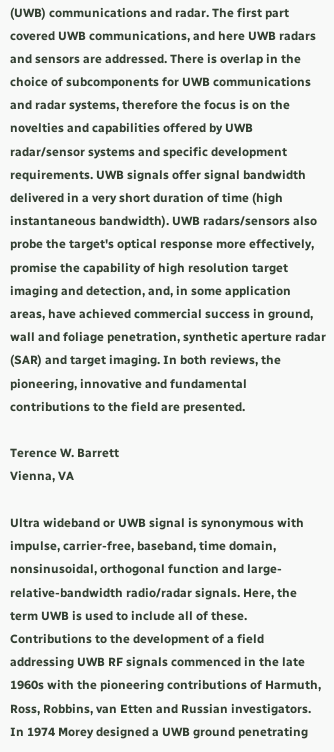(UWB) communications and radar. The first part covered UWB communications, and here UWB radars and sensors are addressed. There is overlap in the choice of subcomponents for UWB communications and radar systems, therefore the focus is on the novelties and capabilities offered by UWB radar/sensor systems and specific development requirements. UWB signals offer signal bandwidth delivered in a very short duration of time (high instantaneous bandwidth). UWB radars/sensors also probe the target's optical response more effectively, promise the capability of high resolution target imaging and detection, and, in some application areas, have achieved commercial success in ground, wall and foliage penetration, synthetic aperture radar (SAR) and target imaging. In both reviews, the pioneering, innovative and fundamental contributions to the field are presented.

Terence W. Barrett
Vienna, VA

Ultra wideband or UWB signal is synonymous with impulse, carrier-free, baseband, time domain, nonsinusoidal, orthogonal function and large-relative-bandwidth radio/radar signals. Here, the term UWB is used to include all of these. Contributions to the development of a field addressing UWB RF signals commenced in the late 1960s with the pioneering contributions of Harmuth, Ross, Robbins, van Etten and Russian investigators. In 1974 Morey designed a UWB ground penetrating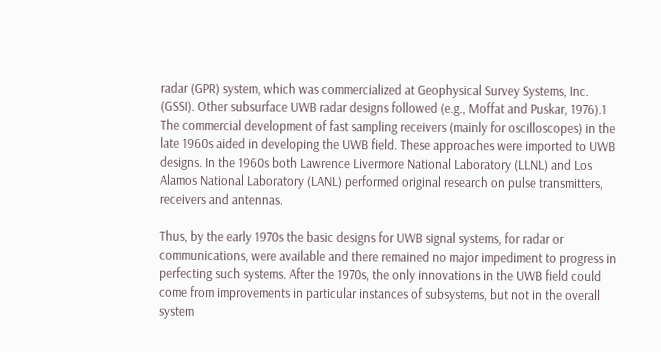radar (GPR) system, which was commercialized at Geophysical Survey Systems, Inc. (GSSI). Other subsurface UWB radar designs followed (e.g., Moffat and Puskar, 1976).1 The commercial development of fast sampling receivers (mainly for oscilloscopes) in the late 1960s aided in developing the UWB field. These approaches were imported to UWB designs. In the 1960s both Lawrence Livermore National Laboratory (LLNL) and Los Alamos National Laboratory (LANL) performed original research on pulse transmitters, receivers and antennas.

Thus, by the early 1970s the basic designs for UWB signal systems, for radar or communications, were available and there remained no major impediment to progress in perfecting such systems. After the 1970s, the only innovations in the UWB field could come from improvements in particular instances of subsystems, but not in the overall system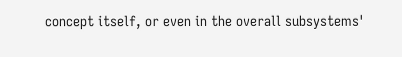concept itself, or even in the overall subsystems'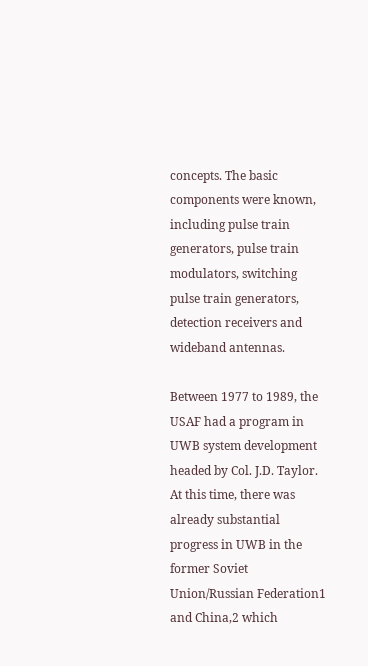concepts. The basic components were known, including pulse train generators, pulse train modulators, switching pulse train generators, detection receivers and wideband antennas.

Between 1977 to 1989, the USAF had a program in UWB system development headed by Col. J.D. Taylor. At this time, there was already substantial progress in UWB in the former Soviet Union/Russian Federation1 and China,2 which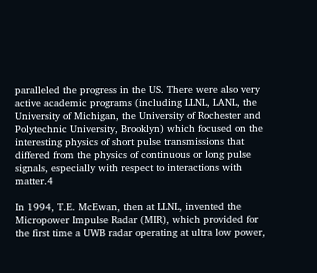paralleled the progress in the US. There were also very active academic programs (including LLNL, LANL, the University of Michigan, the University of Rochester and Polytechnic University, Brooklyn) which focused on the interesting physics of short pulse transmissions that differed from the physics of continuous or long pulse signals, especially with respect to interactions with matter.4

In 1994, T.E. McEwan, then at LLNL, invented the Micropower Impulse Radar (MIR), which provided for the first time a UWB radar operating at ultra low power,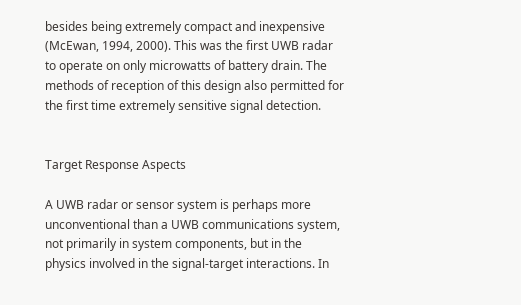besides being extremely compact and inexpensive (McEwan, 1994, 2000). This was the first UWB radar to operate on only microwatts of battery drain. The methods of reception of this design also permitted for the first time extremely sensitive signal detection.


Target Response Aspects

A UWB radar or sensor system is perhaps more unconventional than a UWB communications system, not primarily in system components, but in the physics involved in the signal-target interactions. In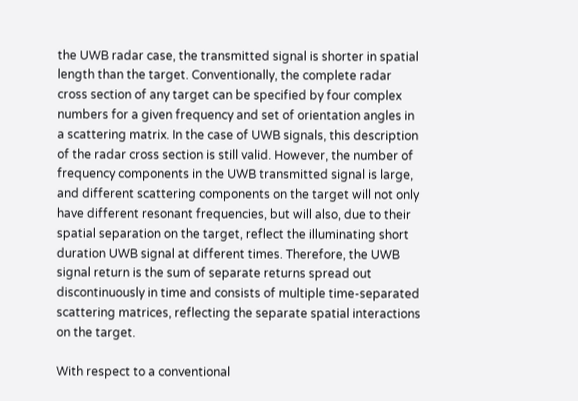the UWB radar case, the transmitted signal is shorter in spatial length than the target. Conventionally, the complete radar cross section of any target can be specified by four complex numbers for a given frequency and set of orientation angles in a scattering matrix. In the case of UWB signals, this description of the radar cross section is still valid. However, the number of frequency components in the UWB transmitted signal is large, and different scattering components on the target will not only have different resonant frequencies, but will also, due to their spatial separation on the target, reflect the illuminating short duration UWB signal at different times. Therefore, the UWB signal return is the sum of separate returns spread out discontinuously in time and consists of multiple time-separated scattering matrices, reflecting the separate spatial interactions on the target.

With respect to a conventional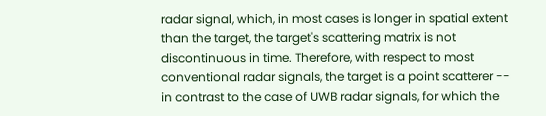radar signal, which, in most cases is longer in spatial extent than the target, the target's scattering matrix is not discontinuous in time. Therefore, with respect to most conventional radar signals, the target is a point scatterer -- in contrast to the case of UWB radar signals, for which the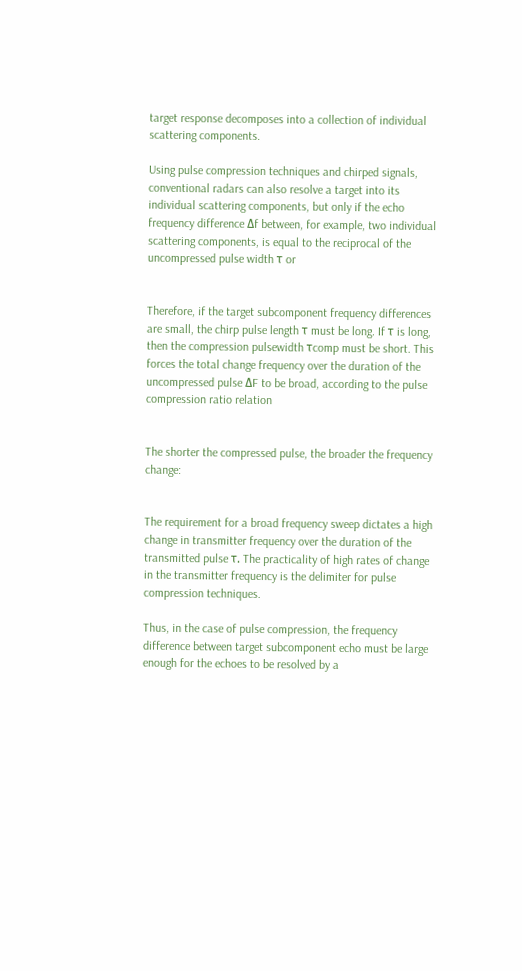target response decomposes into a collection of individual scattering components.

Using pulse compression techniques and chirped signals, conventional radars can also resolve a target into its individual scattering components, but only if the echo frequency difference Δf between, for example, two individual scattering components, is equal to the reciprocal of the uncompressed pulse width τ or


Therefore, if the target subcomponent frequency differences are small, the chirp pulse length τ must be long. If τ is long, then the compression pulsewidth τcomp must be short. This forces the total change frequency over the duration of the uncompressed pulse ΔF to be broad, according to the pulse compression ratio relation


The shorter the compressed pulse, the broader the frequency change:


The requirement for a broad frequency sweep dictates a high change in transmitter frequency over the duration of the transmitted pulse τ. The practicality of high rates of change in the transmitter frequency is the delimiter for pulse compression techniques.

Thus, in the case of pulse compression, the frequency difference between target subcomponent echo must be large enough for the echoes to be resolved by a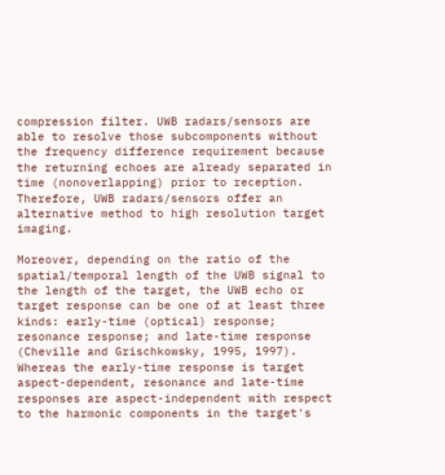compression filter. UWB radars/sensors are able to resolve those subcomponents without the frequency difference requirement because the returning echoes are already separated in time (nonoverlapping) prior to reception. Therefore, UWB radars/sensors offer an alternative method to high resolution target imaging.

Moreover, depending on the ratio of the spatial/temporal length of the UWB signal to the length of the target, the UWB echo or target response can be one of at least three kinds: early-time (optical) response; resonance response; and late-time response (Cheville and Grischkowsky, 1995, 1997). Whereas the early-time response is target aspect-dependent, resonance and late-time responses are aspect-independent with respect to the harmonic components in the target's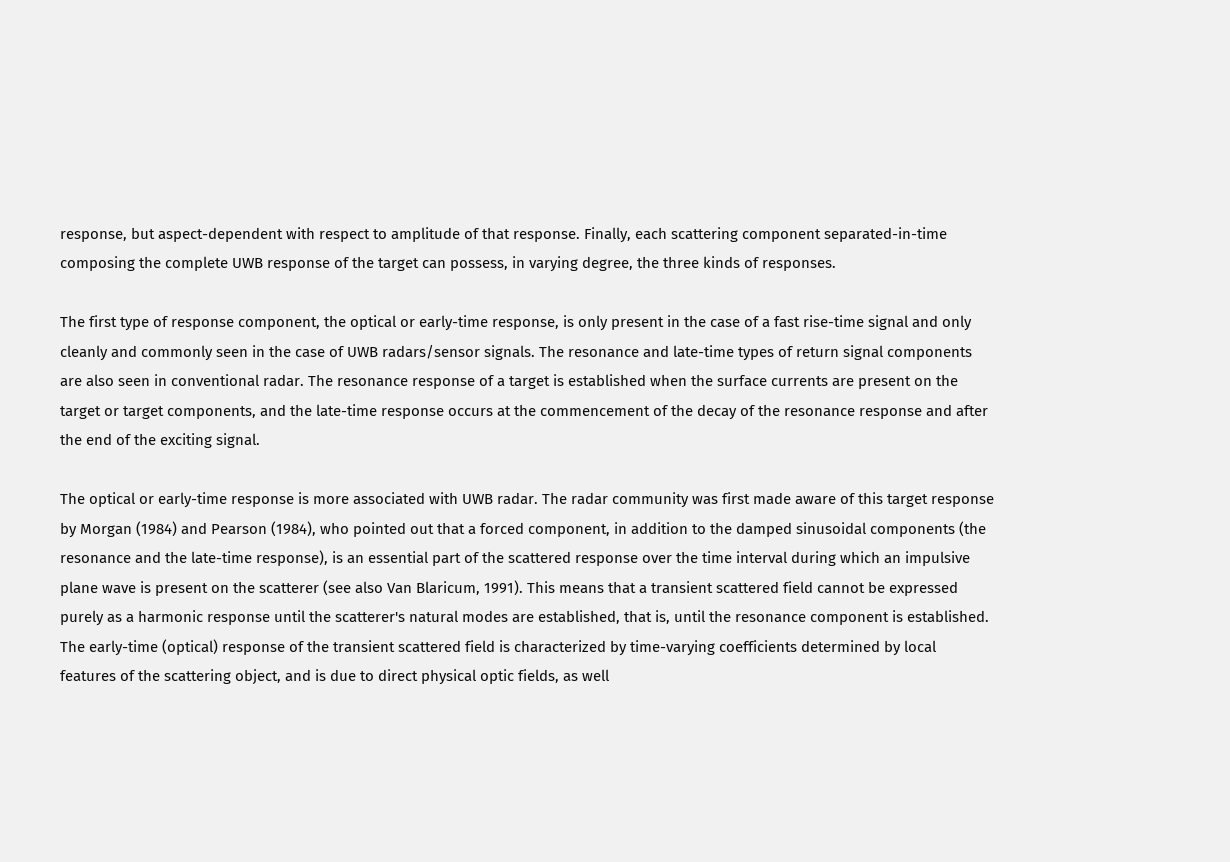response, but aspect-dependent with respect to amplitude of that response. Finally, each scattering component separated-in-time composing the complete UWB response of the target can possess, in varying degree, the three kinds of responses.

The first type of response component, the optical or early-time response, is only present in the case of a fast rise-time signal and only cleanly and commonly seen in the case of UWB radars/sensor signals. The resonance and late-time types of return signal components are also seen in conventional radar. The resonance response of a target is established when the surface currents are present on the target or target components, and the late-time response occurs at the commencement of the decay of the resonance response and after the end of the exciting signal.

The optical or early-time response is more associated with UWB radar. The radar community was first made aware of this target response by Morgan (1984) and Pearson (1984), who pointed out that a forced component, in addition to the damped sinusoidal components (the resonance and the late-time response), is an essential part of the scattered response over the time interval during which an impulsive plane wave is present on the scatterer (see also Van Blaricum, 1991). This means that a transient scattered field cannot be expressed purely as a harmonic response until the scatterer's natural modes are established, that is, until the resonance component is established. The early-time (optical) response of the transient scattered field is characterized by time-varying coefficients determined by local features of the scattering object, and is due to direct physical optic fields, as well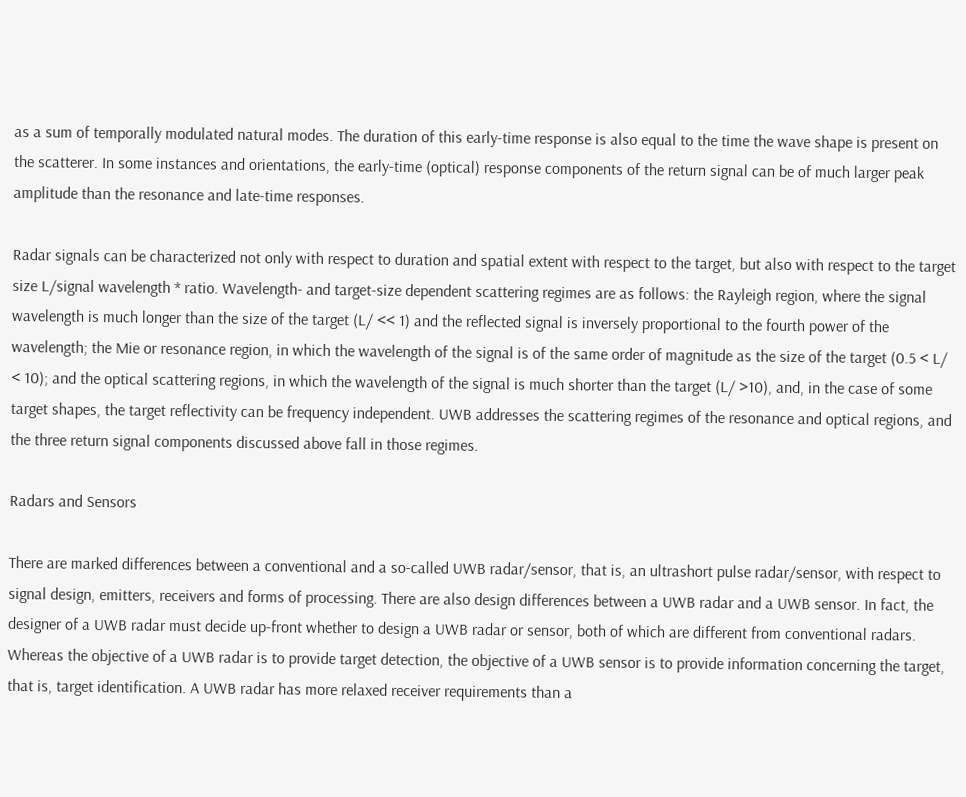as a sum of temporally modulated natural modes. The duration of this early-time response is also equal to the time the wave shape is present on the scatterer. In some instances and orientations, the early-time (optical) response components of the return signal can be of much larger peak amplitude than the resonance and late-time responses.

Radar signals can be characterized not only with respect to duration and spatial extent with respect to the target, but also with respect to the target size L/signal wavelength * ratio. Wavelength- and target-size dependent scattering regimes are as follows: the Rayleigh region, where the signal wavelength is much longer than the size of the target (L/ << 1) and the reflected signal is inversely proportional to the fourth power of the wavelength; the Mie or resonance region, in which the wavelength of the signal is of the same order of magnitude as the size of the target (0.5 < L/ < 10); and the optical scattering regions, in which the wavelength of the signal is much shorter than the target (L/ >10), and, in the case of some target shapes, the target reflectivity can be frequency independent. UWB addresses the scattering regimes of the resonance and optical regions, and the three return signal components discussed above fall in those regimes.

Radars and Sensors

There are marked differences between a conventional and a so-called UWB radar/sensor, that is, an ultrashort pulse radar/sensor, with respect to signal design, emitters, receivers and forms of processing. There are also design differences between a UWB radar and a UWB sensor. In fact, the designer of a UWB radar must decide up-front whether to design a UWB radar or sensor, both of which are different from conventional radars. Whereas the objective of a UWB radar is to provide target detection, the objective of a UWB sensor is to provide information concerning the target, that is, target identification. A UWB radar has more relaxed receiver requirements than a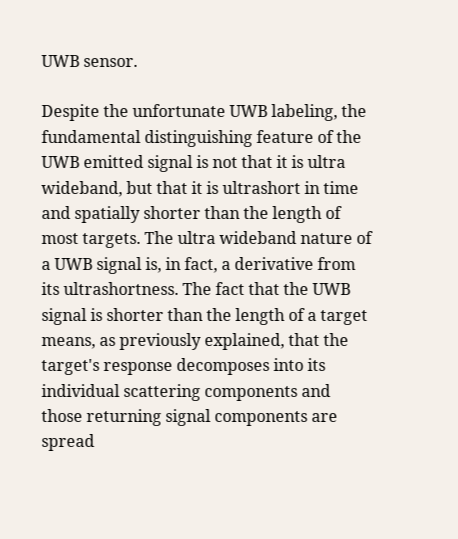UWB sensor.

Despite the unfortunate UWB labeling, the fundamental distinguishing feature of the UWB emitted signal is not that it is ultra wideband, but that it is ultrashort in time and spatially shorter than the length of most targets. The ultra wideband nature of a UWB signal is, in fact, a derivative from its ultrashortness. The fact that the UWB signal is shorter than the length of a target means, as previously explained, that the target's response decomposes into its individual scattering components and those returning signal components are spread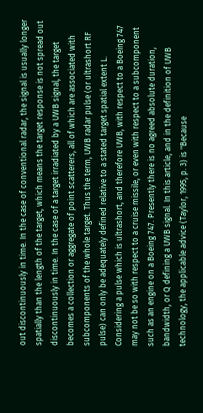out discontinuously in time. In the case of conventional radar, the signal is usually longer spatially than the length of the target, which means the target response is not spread out discontinuously in time. In the case of a target irradiated by a UWB signal, the target becomes a collection or aggregate of point scatterers, all of which are associated with subcomponents of the whole target. Thus the term, UWB radar pulse (or ultrashort RF pulse) can only be adequately defined relative to a stated target spatial extent L. Considering a pulse which is ultrashort, and therefore UWB, with respect to a Boeing 747 may not be so with respect to a cruise missile, or even with respect to a subcomponent such as an engine on a Boeing 747. Presently there is no agreed absolute duration, bandwidth, or Q defining a UWB signal. In this article, and in the definition of UWB technology, the applicable advice (Taylor, 1995, p. 3) is "Because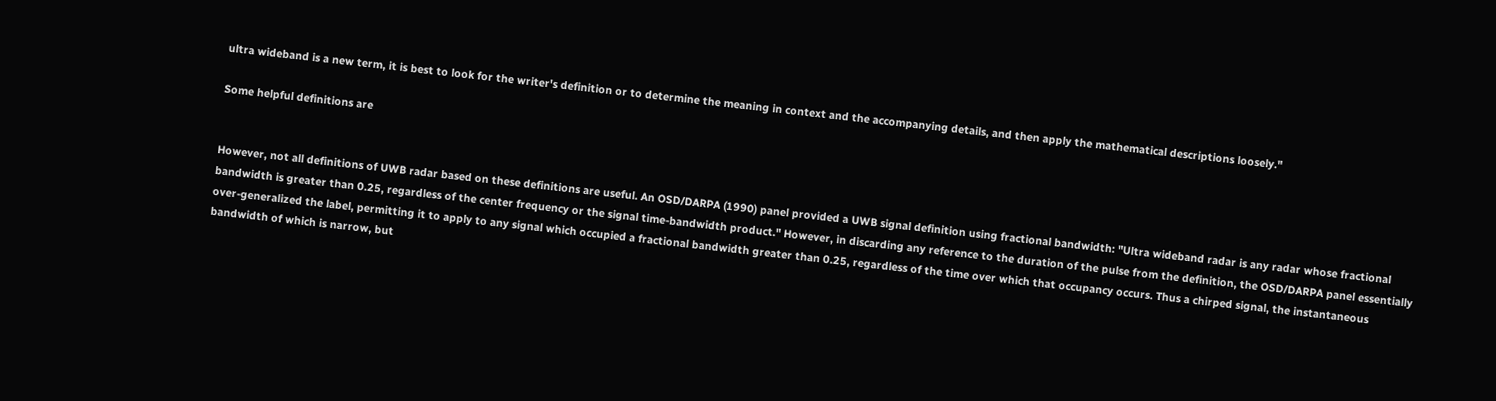ultra wideband is a new term, it is best to look for the writer's definition or to determine the meaning in context and the accompanying details, and then apply the mathematical descriptions loosely."

Some helpful definitions are


However, not all definitions of UWB radar based on these definitions are useful. An OSD/DARPA (1990) panel provided a UWB signal definition using fractional bandwidth: "Ultra wideband radar is any radar whose fractional bandwidth is greater than 0.25, regardless of the center frequency or the signal time-bandwidth product." However, in discarding any reference to the duration of the pulse from the definition, the OSD/DARPA panel essentially over-generalized the label, permitting it to apply to any signal which occupied a fractional bandwidth greater than 0.25, regardless of the time over which that occupancy occurs. Thus a chirped signal, the instantaneous bandwidth of which is narrow, but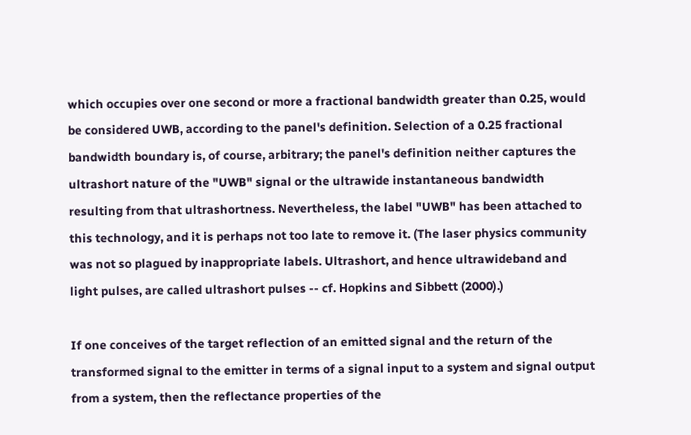which occupies over one second or more a fractional bandwidth greater than 0.25, would be considered UWB, according to the panel's definition. Selection of a 0.25 fractional bandwidth boundary is, of course, arbitrary; the panel's definition neither captures the ultrashort nature of the "UWB" signal or the ultrawide instantaneous bandwidth resulting from that ultrashortness. Nevertheless, the label "UWB" has been attached to this technology, and it is perhaps not too late to remove it. (The laser physics community was not so plagued by inappropriate labels. Ultrashort, and hence ultrawideband and light pulses, are called ultrashort pulses -- cf. Hopkins and Sibbett (2000).)

If one conceives of the target reflection of an emitted signal and the return of the transformed signal to the emitter in terms of a signal input to a system and signal output from a system, then the reflectance properties of the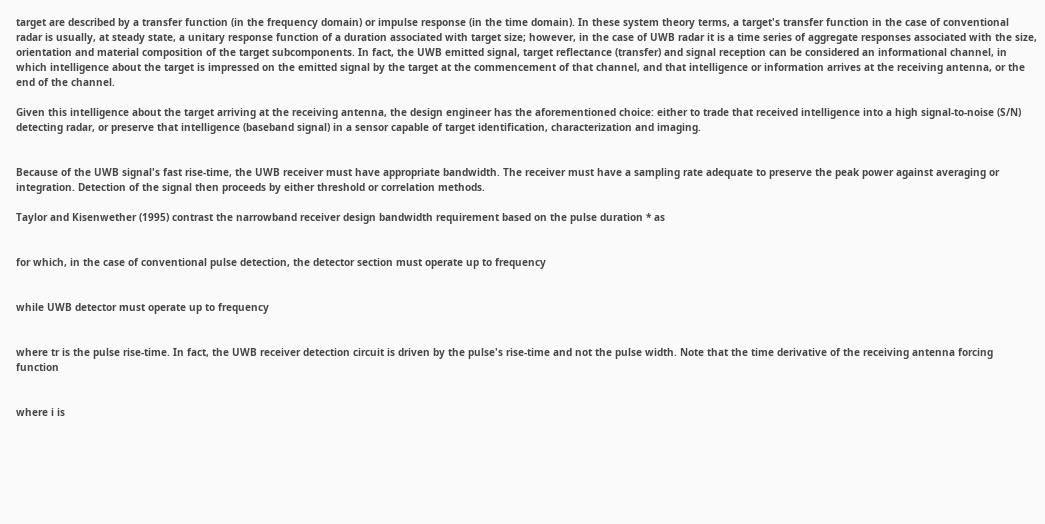target are described by a transfer function (in the frequency domain) or impulse response (in the time domain). In these system theory terms, a target's transfer function in the case of conventional radar is usually, at steady state, a unitary response function of a duration associated with target size; however, in the case of UWB radar it is a time series of aggregate responses associated with the size, orientation and material composition of the target subcomponents. In fact, the UWB emitted signal, target reflectance (transfer) and signal reception can be considered an informational channel, in which intelligence about the target is impressed on the emitted signal by the target at the commencement of that channel, and that intelligence or information arrives at the receiving antenna, or the end of the channel.

Given this intelligence about the target arriving at the receiving antenna, the design engineer has the aforementioned choice: either to trade that received intelligence into a high signal-to-noise (S/N) detecting radar, or preserve that intelligence (baseband signal) in a sensor capable of target identification, characterization and imaging.


Because of the UWB signal's fast rise-time, the UWB receiver must have appropriate bandwidth. The receiver must have a sampling rate adequate to preserve the peak power against averaging or integration. Detection of the signal then proceeds by either threshold or correlation methods.

Taylor and Kisenwether (1995) contrast the narrowband receiver design bandwidth requirement based on the pulse duration * as


for which, in the case of conventional pulse detection, the detector section must operate up to frequency


while UWB detector must operate up to frequency


where tr is the pulse rise-time. In fact, the UWB receiver detection circuit is driven by the pulse's rise-time and not the pulse width. Note that the time derivative of the receiving antenna forcing function


where i is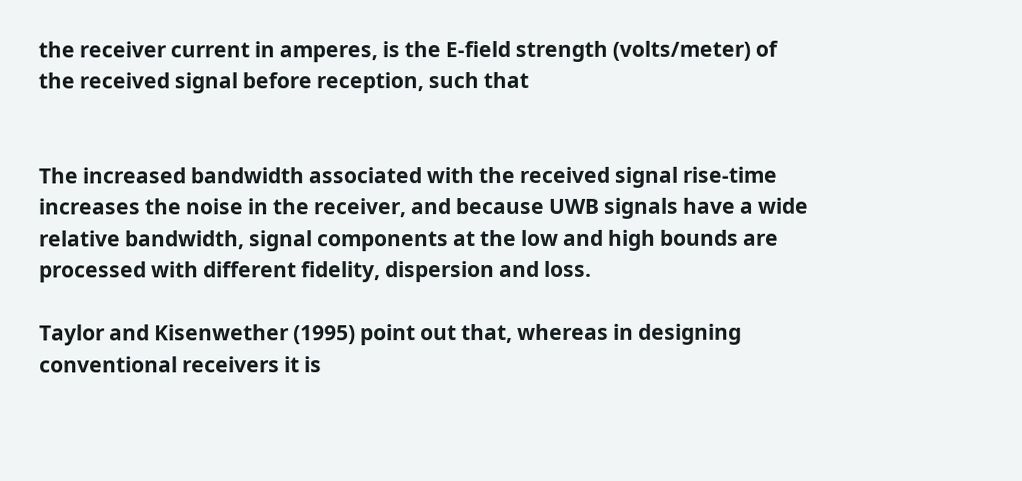the receiver current in amperes, is the E-field strength (volts/meter) of the received signal before reception, such that


The increased bandwidth associated with the received signal rise-time increases the noise in the receiver, and because UWB signals have a wide relative bandwidth, signal components at the low and high bounds are processed with different fidelity, dispersion and loss.

Taylor and Kisenwether (1995) point out that, whereas in designing conventional receivers it is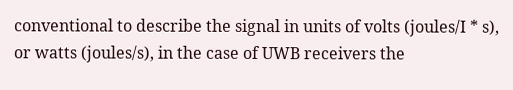conventional to describe the signal in units of volts (joules/I * s), or watts (joules/s), in the case of UWB receivers the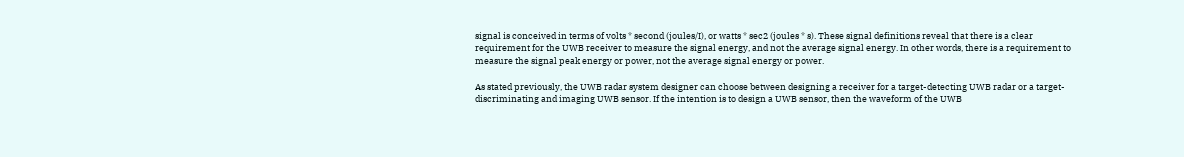signal is conceived in terms of volts * second (joules/I), or watts * sec2 (joules * s). These signal definitions reveal that there is a clear requirement for the UWB receiver to measure the signal energy, and not the average signal energy. In other words, there is a requirement to measure the signal peak energy or power, not the average signal energy or power.

As stated previously, the UWB radar system designer can choose between designing a receiver for a target-detecting UWB radar or a target-discriminating and imaging UWB sensor. If the intention is to design a UWB sensor, then the waveform of the UWB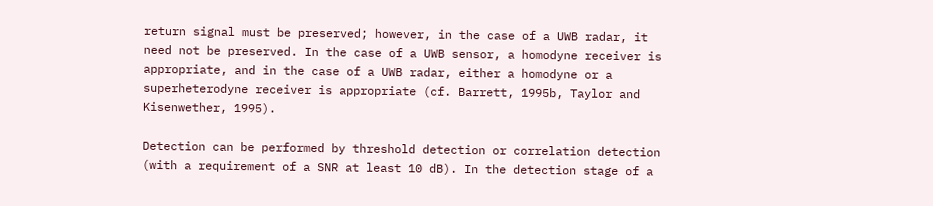return signal must be preserved; however, in the case of a UWB radar, it need not be preserved. In the case of a UWB sensor, a homodyne receiver is appropriate, and in the case of a UWB radar, either a homodyne or a superheterodyne receiver is appropriate (cf. Barrett, 1995b, Taylor and Kisenwether, 1995).

Detection can be performed by threshold detection or correlation detection (with a requirement of a SNR at least 10 dB). In the detection stage of a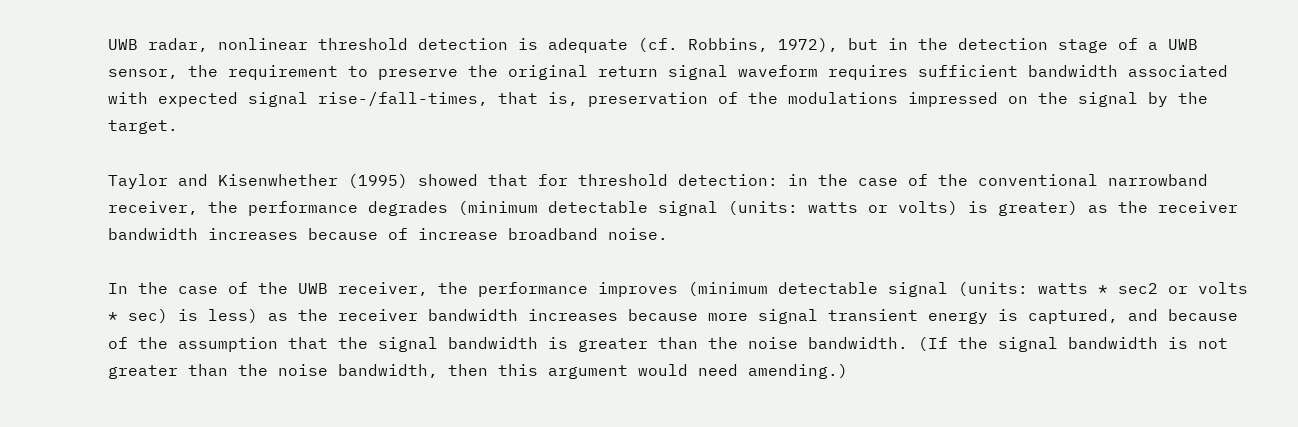UWB radar, nonlinear threshold detection is adequate (cf. Robbins, 1972), but in the detection stage of a UWB sensor, the requirement to preserve the original return signal waveform requires sufficient bandwidth associated with expected signal rise-/fall-times, that is, preservation of the modulations impressed on the signal by the target.

Taylor and Kisenwhether (1995) showed that for threshold detection: in the case of the conventional narrowband receiver, the performance degrades (minimum detectable signal (units: watts or volts) is greater) as the receiver bandwidth increases because of increase broadband noise.

In the case of the UWB receiver, the performance improves (minimum detectable signal (units: watts * sec2 or volts * sec) is less) as the receiver bandwidth increases because more signal transient energy is captured, and because of the assumption that the signal bandwidth is greater than the noise bandwidth. (If the signal bandwidth is not greater than the noise bandwidth, then this argument would need amending.)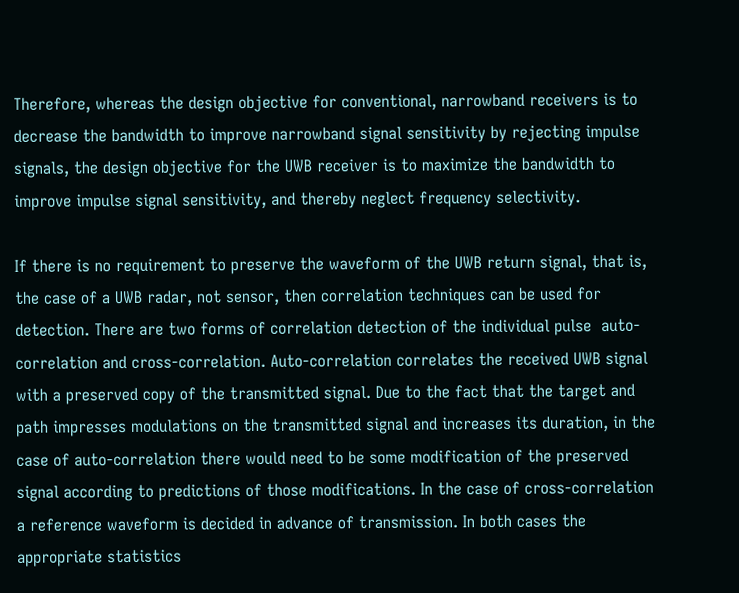Therefore, whereas the design objective for conventional, narrowband receivers is to decrease the bandwidth to improve narrowband signal sensitivity by rejecting impulse signals, the design objective for the UWB receiver is to maximize the bandwidth to improve impulse signal sensitivity, and thereby neglect frequency selectivity.

If there is no requirement to preserve the waveform of the UWB return signal, that is, the case of a UWB radar, not sensor, then correlation techniques can be used for detection. There are two forms of correlation detection of the individual pulse  auto-correlation and cross-correlation. Auto-correlation correlates the received UWB signal with a preserved copy of the transmitted signal. Due to the fact that the target and path impresses modulations on the transmitted signal and increases its duration, in the case of auto-correlation there would need to be some modification of the preserved signal according to predictions of those modifications. In the case of cross-correlation a reference waveform is decided in advance of transmission. In both cases the appropriate statistics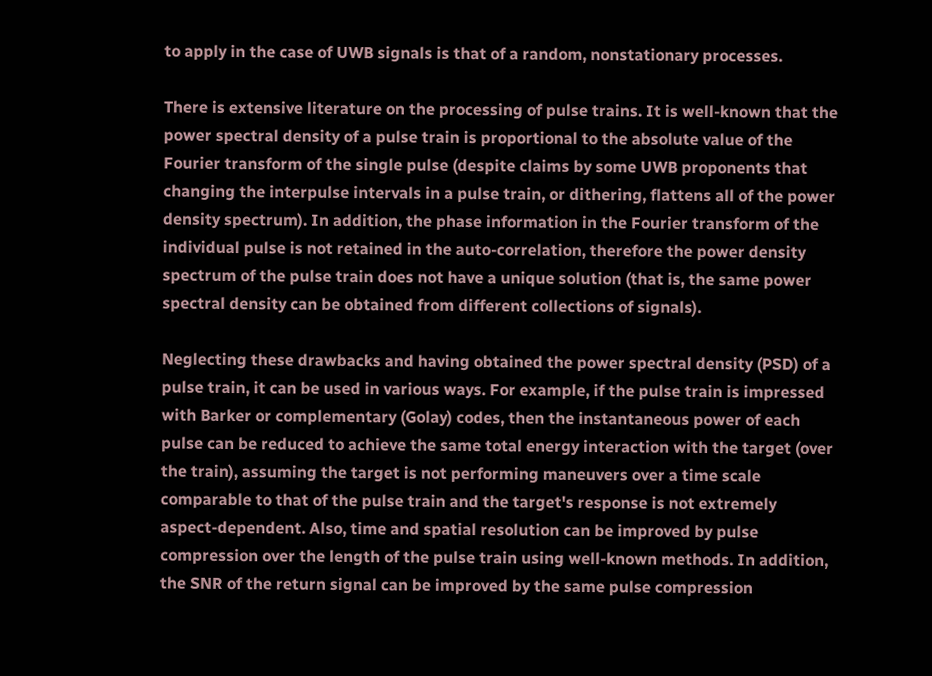to apply in the case of UWB signals is that of a random, nonstationary processes.

There is extensive literature on the processing of pulse trains. It is well-known that the power spectral density of a pulse train is proportional to the absolute value of the Fourier transform of the single pulse (despite claims by some UWB proponents that changing the interpulse intervals in a pulse train, or dithering, flattens all of the power density spectrum). In addition, the phase information in the Fourier transform of the individual pulse is not retained in the auto-correlation, therefore the power density spectrum of the pulse train does not have a unique solution (that is, the same power spectral density can be obtained from different collections of signals).

Neglecting these drawbacks and having obtained the power spectral density (PSD) of a pulse train, it can be used in various ways. For example, if the pulse train is impressed with Barker or complementary (Golay) codes, then the instantaneous power of each pulse can be reduced to achieve the same total energy interaction with the target (over the train), assuming the target is not performing maneuvers over a time scale comparable to that of the pulse train and the target's response is not extremely aspect-dependent. Also, time and spatial resolution can be improved by pulse compression over the length of the pulse train using well-known methods. In addition, the SNR of the return signal can be improved by the same pulse compression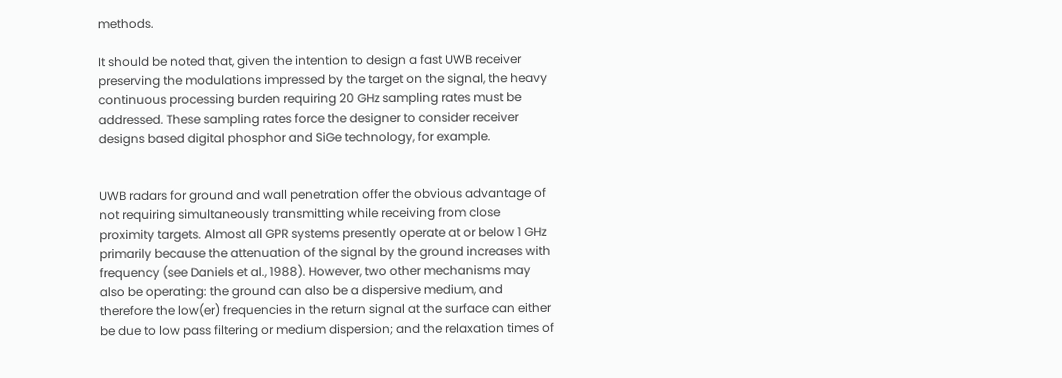methods.

It should be noted that, given the intention to design a fast UWB receiver preserving the modulations impressed by the target on the signal, the heavy continuous processing burden requiring 20 GHz sampling rates must be addressed. These sampling rates force the designer to consider receiver designs based digital phosphor and SiGe technology, for example.


UWB radars for ground and wall penetration offer the obvious advantage of not requiring simultaneously transmitting while receiving from close proximity targets. Almost all GPR systems presently operate at or below 1 GHz primarily because the attenuation of the signal by the ground increases with frequency (see Daniels et al., 1988). However, two other mechanisms may also be operating: the ground can also be a dispersive medium, and therefore the low(er) frequencies in the return signal at the surface can either be due to low pass filtering or medium dispersion; and the relaxation times of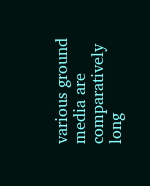various ground media are comparatively long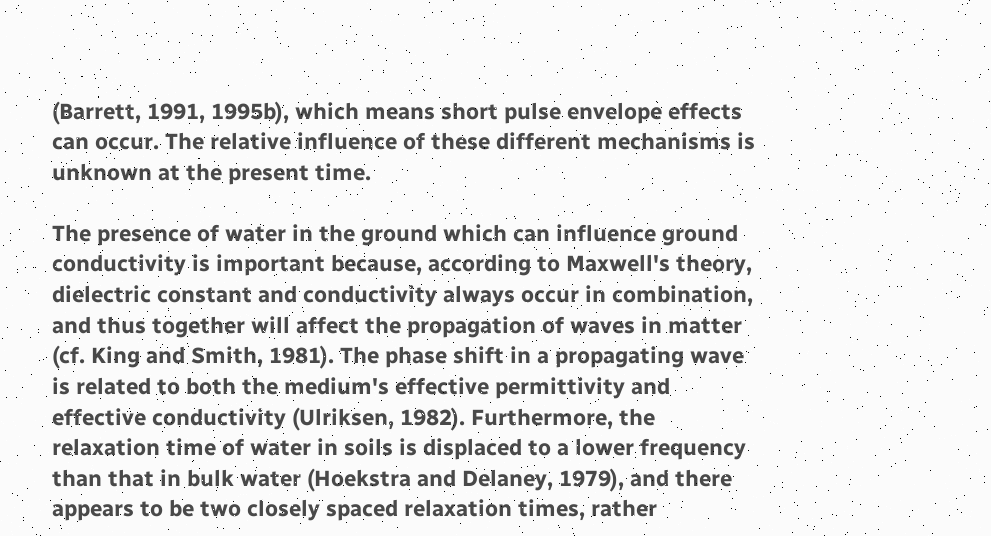(Barrett, 1991, 1995b), which means short pulse envelope effects can occur. The relative influence of these different mechanisms is unknown at the present time.

The presence of water in the ground which can influence ground conductivity is important because, according to Maxwell's theory, dielectric constant and conductivity always occur in combination, and thus together will affect the propagation of waves in matter (cf. King and Smith, 1981). The phase shift in a propagating wave is related to both the medium's effective permittivity and effective conductivity (Ulriksen, 1982). Furthermore, the relaxation time of water in soils is displaced to a lower frequency than that in bulk water (Hoekstra and Delaney, 1979), and there appears to be two closely spaced relaxation times, rather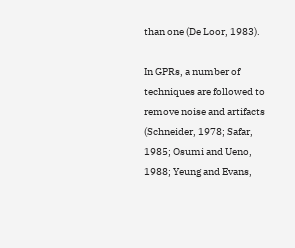than one (De Loor, 1983).

In GPRs, a number of techniques are followed to remove noise and artifacts (Schneider, 1978; Safar, 1985; Osumi and Ueno, 1988; Yeung and Evans,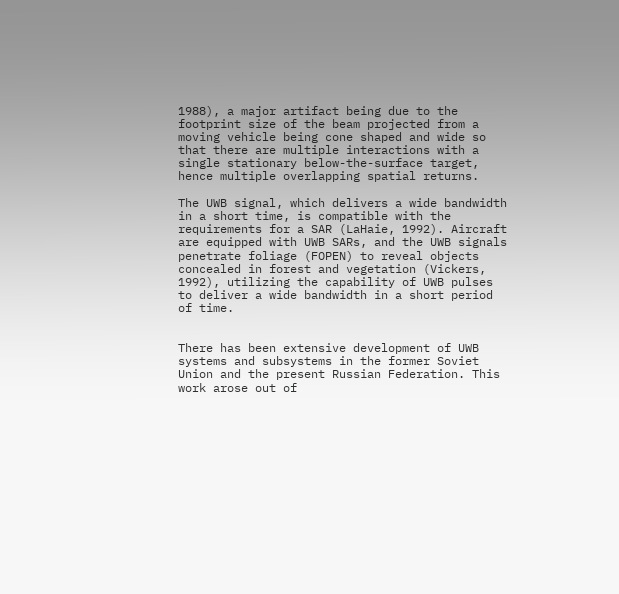1988), a major artifact being due to the footprint size of the beam projected from a moving vehicle being cone shaped and wide so that there are multiple interactions with a single stationary below-the-surface target, hence multiple overlapping spatial returns.

The UWB signal, which delivers a wide bandwidth in a short time, is compatible with the requirements for a SAR (LaHaie, 1992). Aircraft are equipped with UWB SARs, and the UWB signals penetrate foliage (FOPEN) to reveal objects concealed in forest and vegetation (Vickers, 1992), utilizing the capability of UWB pulses to deliver a wide bandwidth in a short period of time.


There has been extensive development of UWB systems and subsystems in the former Soviet Union and the present Russian Federation. This work arose out of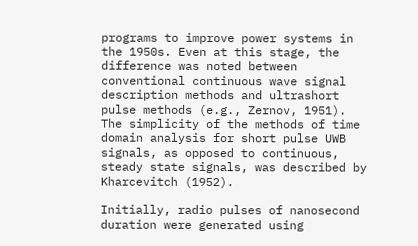programs to improve power systems in the 1950s. Even at this stage, the difference was noted between conventional continuous wave signal description methods and ultrashort pulse methods (e.g., Zernov, 1951). The simplicity of the methods of time domain analysis for short pulse UWB signals, as opposed to continuous, steady state signals, was described by Kharcevitch (1952).

Initially, radio pulses of nanosecond duration were generated using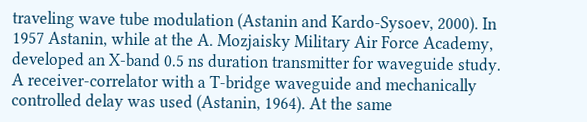traveling wave tube modulation (Astanin and Kardo-Sysoev, 2000). In 1957 Astanin, while at the A. Mozjaisky Military Air Force Academy, developed an X-band 0.5 ns duration transmitter for waveguide study. A receiver-correlator with a T-bridge waveguide and mechanically controlled delay was used (Astanin, 1964). At the same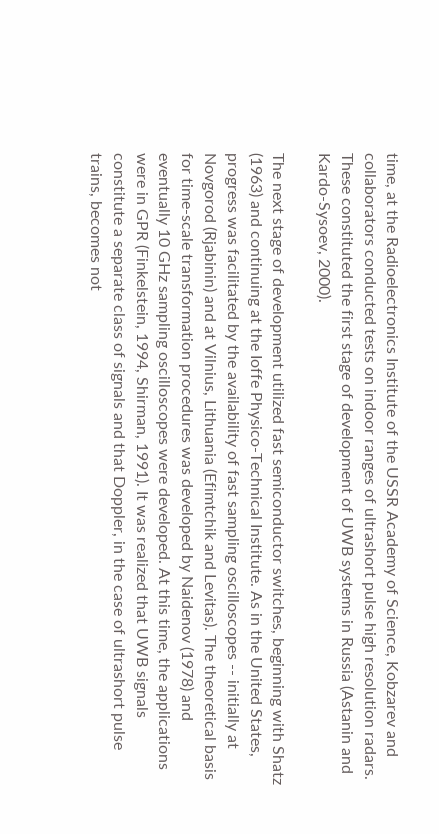time, at the Radioelectronics Institute of the USSR Academy of Science, Kobzarev and collaborators conducted tests on indoor ranges of ultrashort pulse high resolution radars. These constituted the first stage of development of UWB systems in Russia (Astanin and Kardo-Sysoev, 2000).

The next stage of development utilized fast semiconductor switches, beginning with Shatz (1963) and continuing at the Ioffe Physico-Technical Institute. As in the United States, progress was facilitated by the availability of fast sampling oscilloscopes -- initially at Novgorod (Rjabinin) and at Vilnius, Lithuania (Efimtchik and Levitas). The theoretical basis for time-scale transformation procedures was developed by Naidenov (1978) and eventually 10 GHz sampling oscilloscopes were developed. At this time, the applications were in GPR (Finkelstein, 1994, Shirman, 1991). It was realized that UWB signals constitute a separate class of signals and that Doppler, in the case of ultrashort pulse trains, becomes not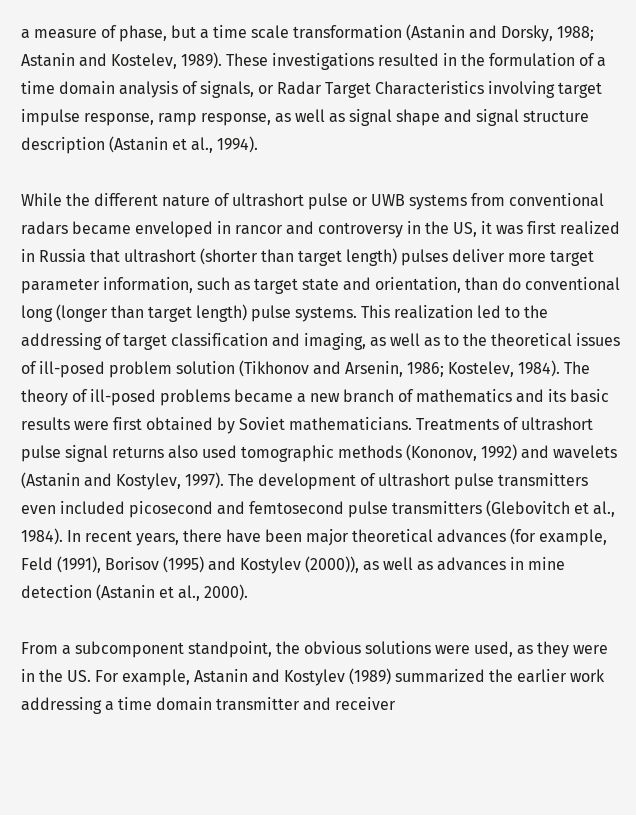a measure of phase, but a time scale transformation (Astanin and Dorsky, 1988; Astanin and Kostelev, 1989). These investigations resulted in the formulation of a time domain analysis of signals, or Radar Target Characteristics involving target impulse response, ramp response, as well as signal shape and signal structure description (Astanin et al., 1994).

While the different nature of ultrashort pulse or UWB systems from conventional radars became enveloped in rancor and controversy in the US, it was first realized in Russia that ultrashort (shorter than target length) pulses deliver more target parameter information, such as target state and orientation, than do conventional long (longer than target length) pulse systems. This realization led to the addressing of target classification and imaging, as well as to the theoretical issues of ill-posed problem solution (Tikhonov and Arsenin, 1986; Kostelev, 1984). The theory of ill-posed problems became a new branch of mathematics and its basic results were first obtained by Soviet mathematicians. Treatments of ultrashort pulse signal returns also used tomographic methods (Kononov, 1992) and wavelets (Astanin and Kostylev, 1997). The development of ultrashort pulse transmitters even included picosecond and femtosecond pulse transmitters (Glebovitch et al., 1984). In recent years, there have been major theoretical advances (for example, Feld (1991), Borisov (1995) and Kostylev (2000)), as well as advances in mine detection (Astanin et al., 2000).

From a subcomponent standpoint, the obvious solutions were used, as they were in the US. For example, Astanin and Kostylev (1989) summarized the earlier work addressing a time domain transmitter and receiver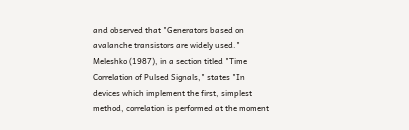and observed that "Generators based on avalanche transistors are widely used." Meleshko (1987), in a section titled "Time Correlation of Pulsed Signals," states "In devices which implement the first, simplest method, correlation is performed at the moment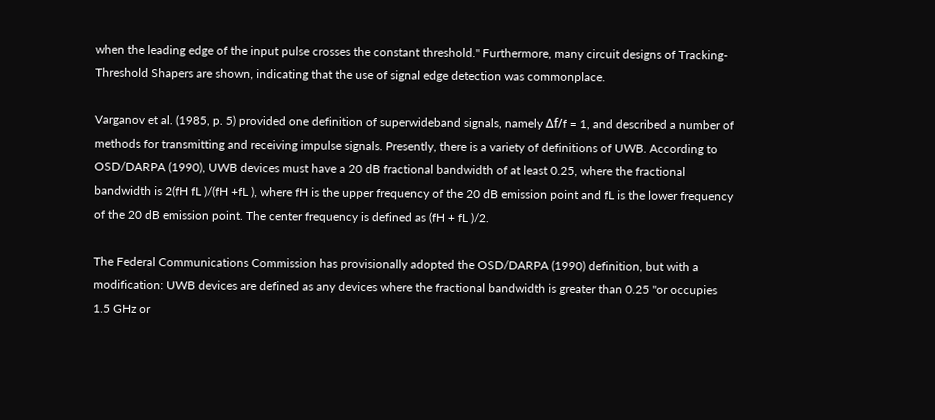when the leading edge of the input pulse crosses the constant threshold." Furthermore, many circuit designs of Tracking-Threshold Shapers are shown, indicating that the use of signal edge detection was commonplace.

Varganov et al. (1985, p. 5) provided one definition of superwideband signals, namely Δf/f = 1, and described a number of methods for transmitting and receiving impulse signals. Presently, there is a variety of definitions of UWB. According to OSD/DARPA (1990), UWB devices must have a 20 dB fractional bandwidth of at least 0.25, where the fractional bandwidth is 2(fH fL )/(fH +fL ), where fH is the upper frequency of the 20 dB emission point and fL is the lower frequency of the 20 dB emission point. The center frequency is defined as (fH + fL )/2.

The Federal Communications Commission has provisionally adopted the OSD/DARPA (1990) definition, but with a modification: UWB devices are defined as any devices where the fractional bandwidth is greater than 0.25 "or occupies 1.5 GHz or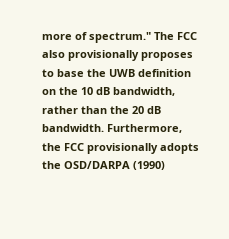more of spectrum." The FCC also provisionally proposes to base the UWB definition on the 10 dB bandwidth, rather than the 20 dB bandwidth. Furthermore, the FCC provisionally adopts the OSD/DARPA (1990)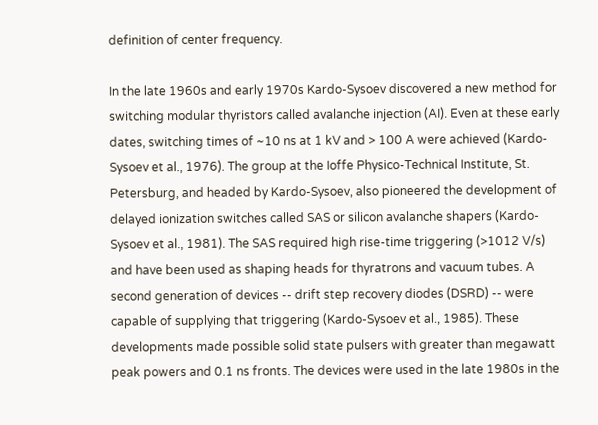definition of center frequency.

In the late 1960s and early 1970s Kardo-Sysoev discovered a new method for switching modular thyristors called avalanche injection (AI). Even at these early dates, switching times of ~10 ns at 1 kV and > 100 A were achieved (Kardo-Sysoev et al., 1976). The group at the Ioffe Physico-Technical Institute, St. Petersburg, and headed by Kardo-Sysoev, also pioneered the development of delayed ionization switches called SAS or silicon avalanche shapers (Kardo-Sysoev et al., 1981). The SAS required high rise-time triggering (>1012 V/s) and have been used as shaping heads for thyratrons and vacuum tubes. A second generation of devices -- drift step recovery diodes (DSRD) -- were capable of supplying that triggering (Kardo-Sysoev et al., 1985). These developments made possible solid state pulsers with greater than megawatt peak powers and 0.1 ns fronts. The devices were used in the late 1980s in the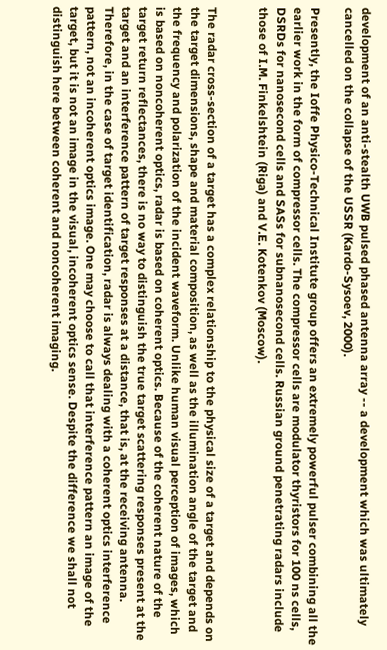development of an anti-stealth UWB pulsed phased antenna array -- a development which was ultimately cancelled on the collapse of the USSR (Kardo-Sysoev, 2000).

Presently, the Ioffe Physico-Technical Institute group offers an extremely powerful pulser combining all the earlier work in the form of compressor cells. The compressor cells are modulator thyristors for 100 ns cells, DSRDs for nanosecond cells and SASs for subnanosecond cells. Russian ground penetrating radars include those of I.M. Finkelshtein (Riga) and V.E. Kotenkov (Moscow).


The radar cross-section of a target has a complex relationship to the physical size of a target and depends on the target dimensions, shape and material composition, as well as the illumination angle of the target and the frequency and polarization of the incident waveform. Unlike human visual perception of images, which is based on noncoherent optics, radar is based on coherent optics. Because of the coherent nature of the target return reflectances, there is no way to distinguish the true target scattering responses present at the target and an interference pattern of target responses at a distance, that is, at the receiving antenna. Therefore, in the case of target identification, radar is always dealing with a coherent optics interference pattern, not an incoherent optics image. One may choose to call that interference pattern an image of the target, but it is not an image in the visual, incoherent optics sense. Despite the difference we shall not distinguish here between coherent and noncoherent imaging.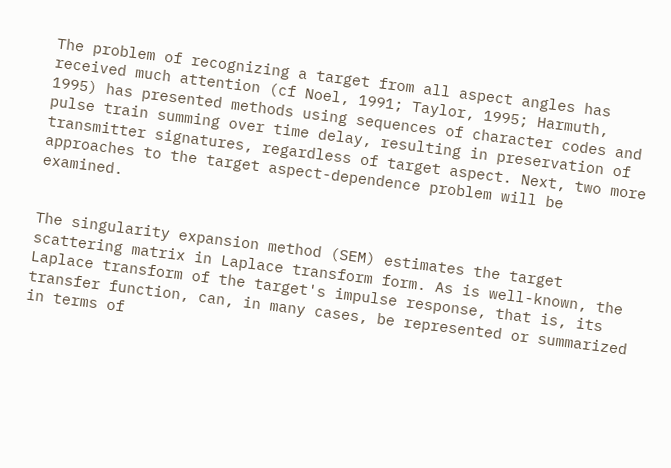The problem of recognizing a target from all aspect angles has received much attention (cf Noel, 1991; Taylor, 1995; Harmuth, 1995) has presented methods using sequences of character codes and pulse train summing over time delay, resulting in preservation of transmitter signatures, regardless of target aspect. Next, two more approaches to the target aspect-dependence problem will be examined.


The singularity expansion method (SEM) estimates the target scattering matrix in Laplace transform form. As is well-known, the Laplace transform of the target's impulse response, that is, its transfer function, can, in many cases, be represented or summarized in terms of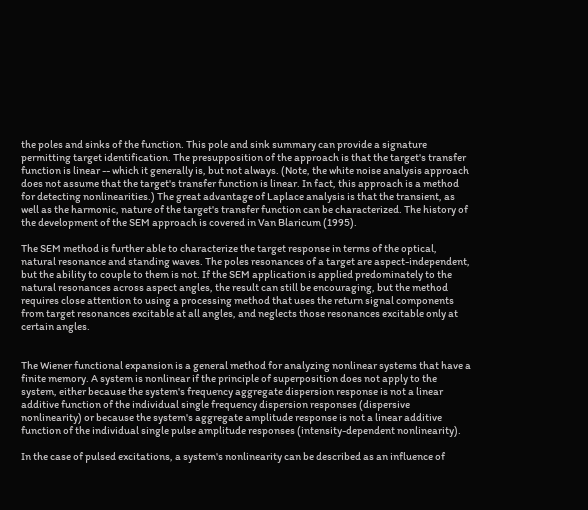the poles and sinks of the function. This pole and sink summary can provide a signature permitting target identification. The presupposition of the approach is that the target's transfer function is linear -- which it generally is, but not always. (Note, the white noise analysis approach does not assume that the target's transfer function is linear. In fact, this approach is a method for detecting nonlinearities.) The great advantage of Laplace analysis is that the transient, as well as the harmonic, nature of the target's transfer function can be characterized. The history of the development of the SEM approach is covered in Van Blaricum (1995).

The SEM method is further able to characterize the target response in terms of the optical, natural resonance and standing waves. The poles resonances of a target are aspect-independent, but the ability to couple to them is not. If the SEM application is applied predominately to the natural resonances across aspect angles, the result can still be encouraging, but the method requires close attention to using a processing method that uses the return signal components from target resonances excitable at all angles, and neglects those resonances excitable only at certain angles.


The Wiener functional expansion is a general method for analyzing nonlinear systems that have a finite memory. A system is nonlinear if the principle of superposition does not apply to the system, either because the system's frequency aggregate dispersion response is not a linear additive function of the individual single frequency dispersion responses (dispersive nonlinearity) or because the system's aggregate amplitude response is not a linear additive function of the individual single pulse amplitude responses (intensity-dependent nonlinearity).

In the case of pulsed excitations, a system's nonlinearity can be described as an influence of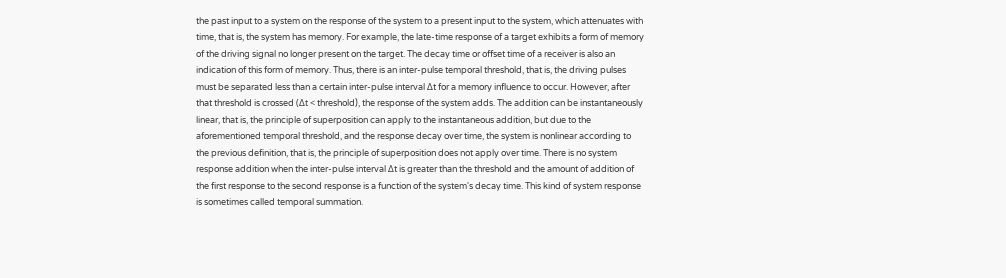the past input to a system on the response of the system to a present input to the system, which attenuates with time, that is, the system has memory. For example, the late-time response of a target exhibits a form of memory of the driving signal no longer present on the target. The decay time or offset time of a receiver is also an indication of this form of memory. Thus, there is an inter-pulse temporal threshold, that is, the driving pulses must be separated less than a certain inter-pulse interval Δt for a memory influence to occur. However, after that threshold is crossed (Δt < threshold), the response of the system adds. The addition can be instantaneously linear, that is, the principle of superposition can apply to the instantaneous addition, but due to the aforementioned temporal threshold, and the response decay over time, the system is nonlinear according to the previous definition, that is, the principle of superposition does not apply over time. There is no system response addition when the inter-pulse interval Δt is greater than the threshold and the amount of addition of the first response to the second response is a function of the system's decay time. This kind of system response is sometimes called temporal summation.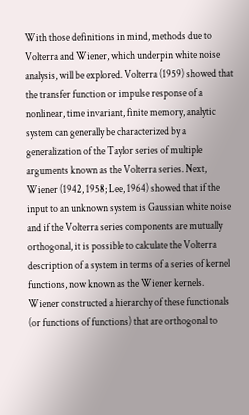With those definitions in mind, methods due to Volterra and Wiener, which underpin white noise analysis, will be explored. Volterra (1959) showed that the transfer function or impulse response of a nonlinear, time invariant, finite memory, analytic system can generally be characterized by a generalization of the Taylor series of multiple arguments known as the Volterra series. Next, Wiener (1942, 1958; Lee, 1964) showed that if the input to an unknown system is Gaussian white noise and if the Volterra series components are mutually orthogonal, it is possible to calculate the Volterra description of a system in terms of a series of kernel functions, now known as the Wiener kernels. Wiener constructed a hierarchy of these functionals (or functions of functions) that are orthogonal to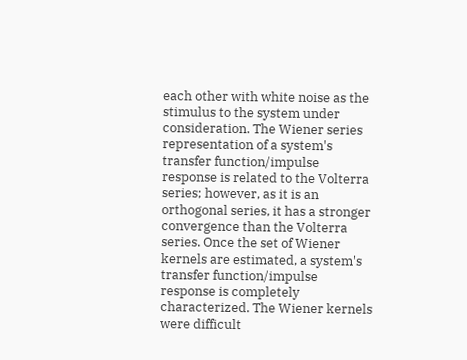each other with white noise as the stimulus to the system under consideration. The Wiener series representation of a system's transfer function/impulse response is related to the Volterra series; however, as it is an orthogonal series, it has a stronger convergence than the Volterra series. Once the set of Wiener kernels are estimated, a system's transfer function/impulse response is completely characterized. The Wiener kernels were difficult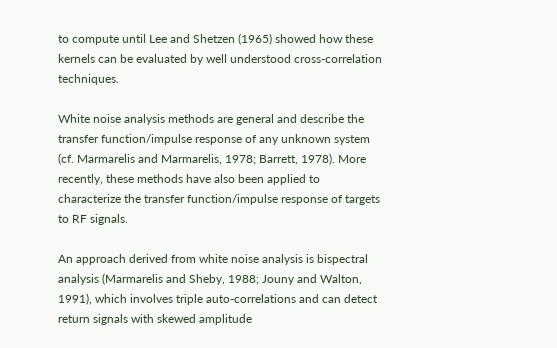to compute until Lee and Shetzen (1965) showed how these kernels can be evaluated by well understood cross-correlation techniques.

White noise analysis methods are general and describe the transfer function/impulse response of any unknown system (cf. Marmarelis and Marmarelis, 1978; Barrett, 1978). More recently, these methods have also been applied to characterize the transfer function/impulse response of targets to RF signals.

An approach derived from white noise analysis is bispectral analysis (Marmarelis and Sheby, 1988; Jouny and Walton, 1991), which involves triple auto-correlations and can detect return signals with skewed amplitude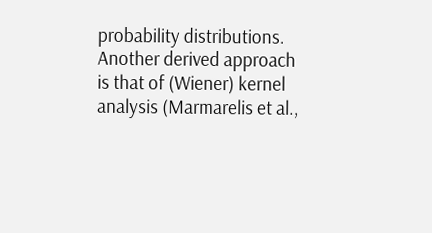probability distributions. Another derived approach is that of (Wiener) kernel analysis (Marmarelis et al.,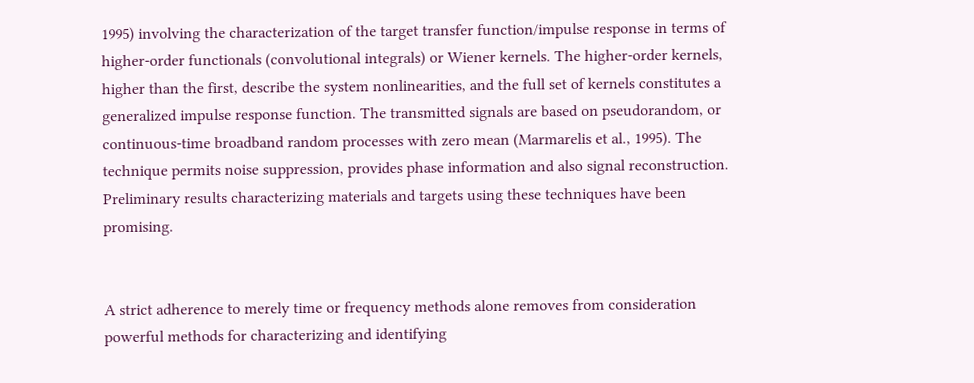1995) involving the characterization of the target transfer function/impulse response in terms of higher-order functionals (convolutional integrals) or Wiener kernels. The higher-order kernels, higher than the first, describe the system nonlinearities, and the full set of kernels constitutes a generalized impulse response function. The transmitted signals are based on pseudorandom, or continuous-time broadband random processes with zero mean (Marmarelis et al., 1995). The technique permits noise suppression, provides phase information and also signal reconstruction. Preliminary results characterizing materials and targets using these techniques have been promising.


A strict adherence to merely time or frequency methods alone removes from consideration powerful methods for characterizing and identifying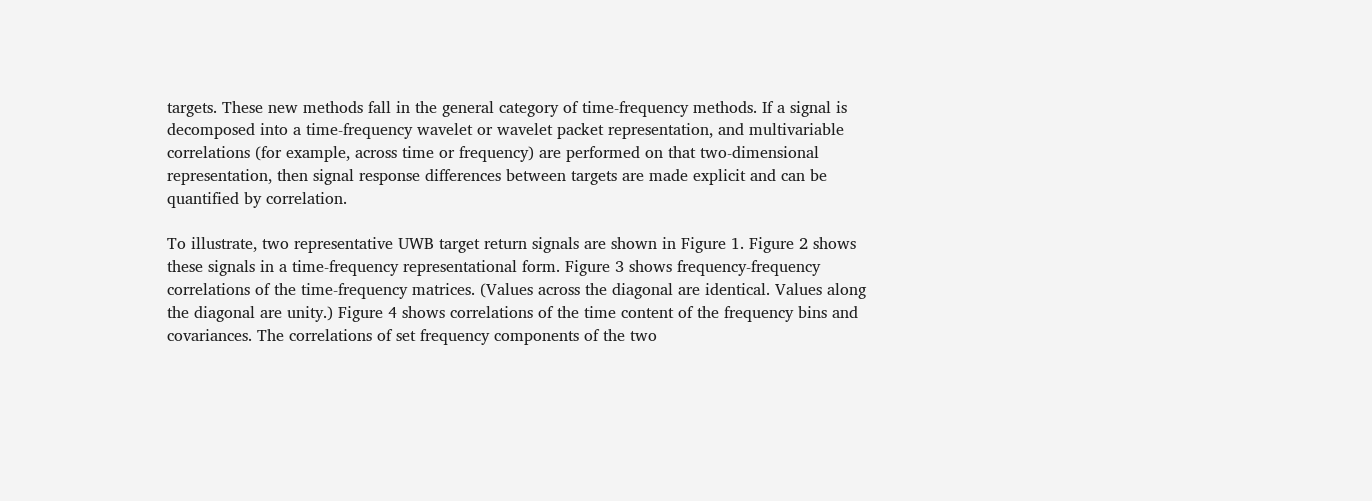targets. These new methods fall in the general category of time-frequency methods. If a signal is decomposed into a time-frequency wavelet or wavelet packet representation, and multivariable correlations (for example, across time or frequency) are performed on that two-dimensional representation, then signal response differences between targets are made explicit and can be quantified by correlation.

To illustrate, two representative UWB target return signals are shown in Figure 1. Figure 2 shows these signals in a time-frequency representational form. Figure 3 shows frequency-frequency correlations of the time-frequency matrices. (Values across the diagonal are identical. Values along the diagonal are unity.) Figure 4 shows correlations of the time content of the frequency bins and covariances. The correlations of set frequency components of the two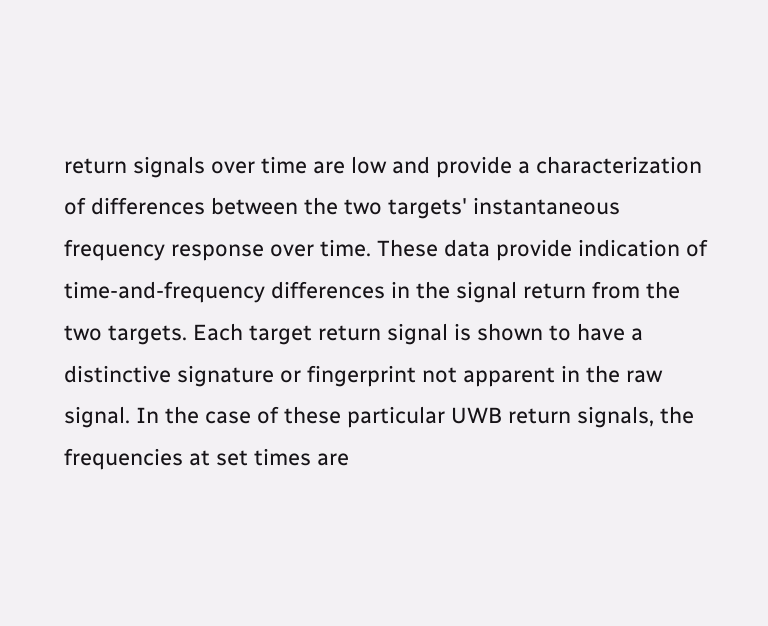return signals over time are low and provide a characterization of differences between the two targets' instantaneous frequency response over time. These data provide indication of time-and-frequency differences in the signal return from the two targets. Each target return signal is shown to have a distinctive signature or fingerprint not apparent in the raw signal. In the case of these particular UWB return signals, the frequencies at set times are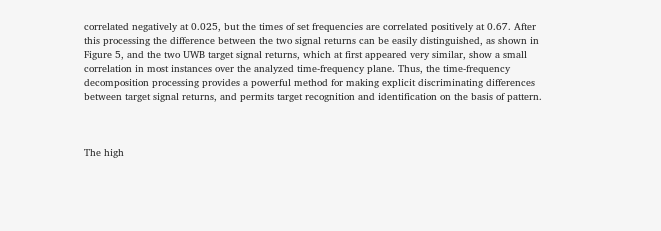correlated negatively at 0.025, but the times of set frequencies are correlated positively at 0.67. After this processing the difference between the two signal returns can be easily distinguished, as shown in Figure 5, and the two UWB target signal returns, which at first appeared very similar, show a small correlation in most instances over the analyzed time-frequency plane. Thus, the time-frequency decomposition processing provides a powerful method for making explicit discriminating differences between target signal returns, and permits target recognition and identification on the basis of pattern.



The high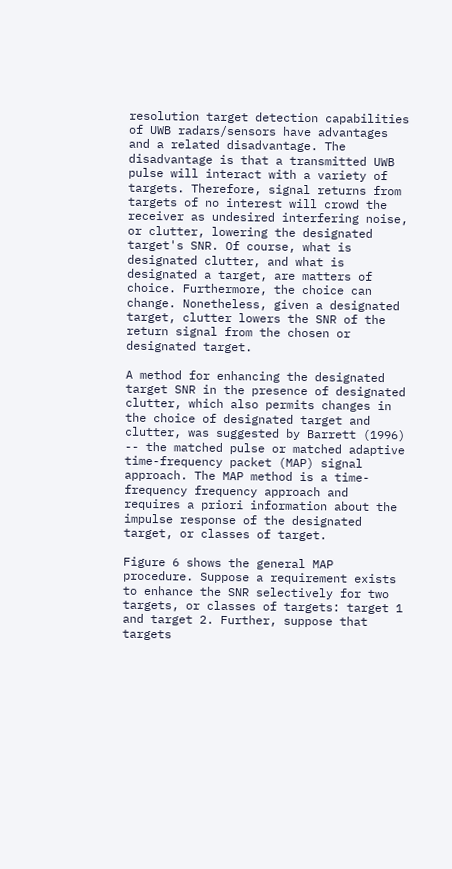resolution target detection capabilities of UWB radars/sensors have advantages and a related disadvantage. The disadvantage is that a transmitted UWB pulse will interact with a variety of targets. Therefore, signal returns from targets of no interest will crowd the receiver as undesired interfering noise, or clutter, lowering the designated target's SNR. Of course, what is designated clutter, and what is designated a target, are matters of choice. Furthermore, the choice can change. Nonetheless, given a designated target, clutter lowers the SNR of the return signal from the chosen or designated target.

A method for enhancing the designated target SNR in the presence of designated clutter, which also permits changes in the choice of designated target and clutter, was suggested by Barrett (1996) -- the matched pulse or matched adaptive time-frequency packet (MAP) signal approach. The MAP method is a time-frequency frequency approach and requires a priori information about the impulse response of the designated target, or classes of target.

Figure 6 shows the general MAP procedure. Suppose a requirement exists to enhance the SNR selectively for two targets, or classes of targets: target 1 and target 2. Further, suppose that targets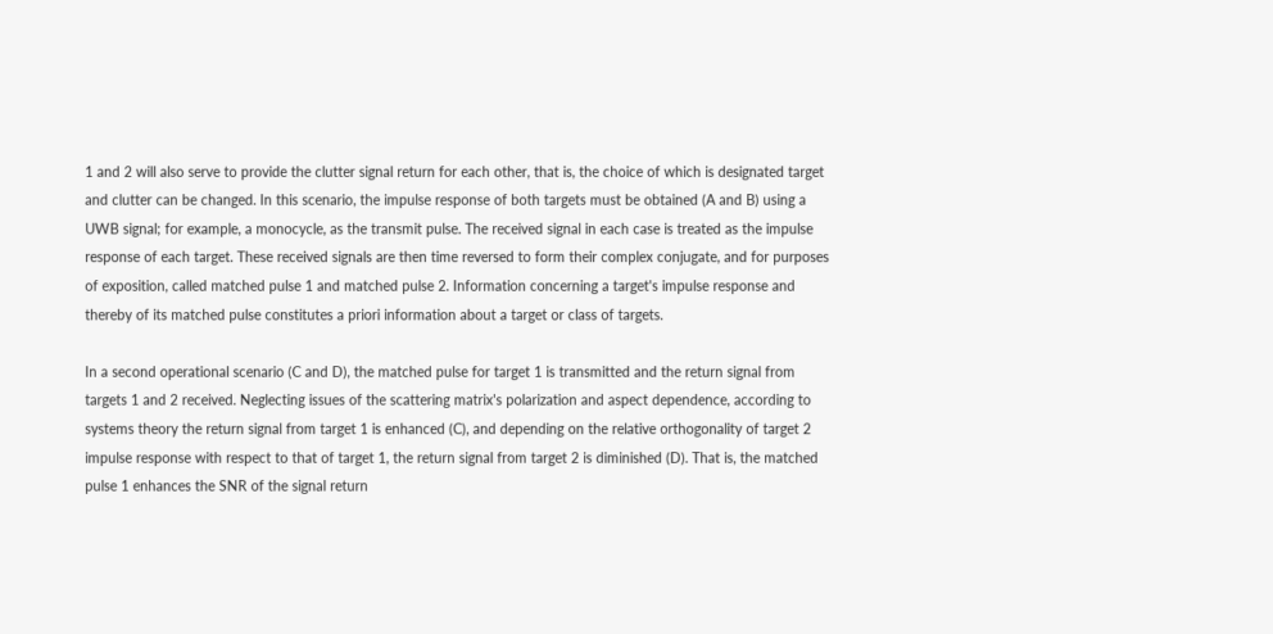1 and 2 will also serve to provide the clutter signal return for each other, that is, the choice of which is designated target and clutter can be changed. In this scenario, the impulse response of both targets must be obtained (A and B) using a UWB signal; for example, a monocycle, as the transmit pulse. The received signal in each case is treated as the impulse response of each target. These received signals are then time reversed to form their complex conjugate, and for purposes of exposition, called matched pulse 1 and matched pulse 2. Information concerning a target's impulse response and thereby of its matched pulse constitutes a priori information about a target or class of targets.

In a second operational scenario (C and D), the matched pulse for target 1 is transmitted and the return signal from targets 1 and 2 received. Neglecting issues of the scattering matrix's polarization and aspect dependence, according to systems theory the return signal from target 1 is enhanced (C), and depending on the relative orthogonality of target 2 impulse response with respect to that of target 1, the return signal from target 2 is diminished (D). That is, the matched pulse 1 enhances the SNR of the signal return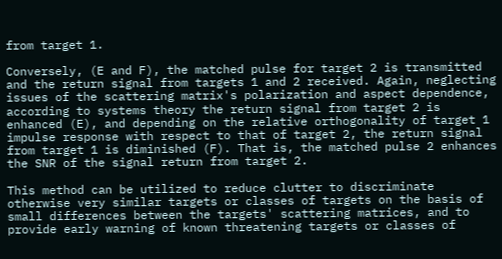from target 1.

Conversely, (E and F), the matched pulse for target 2 is transmitted and the return signal from targets 1 and 2 received. Again, neglecting issues of the scattering matrix's polarization and aspect dependence, according to systems theory the return signal from target 2 is enhanced (E), and depending on the relative orthogonality of target 1 impulse response with respect to that of target 2, the return signal from target 1 is diminished (F). That is, the matched pulse 2 enhances the SNR of the signal return from target 2.

This method can be utilized to reduce clutter to discriminate otherwise very similar targets or classes of targets on the basis of small differences between the targets' scattering matrices, and to provide early warning of known threatening targets or classes of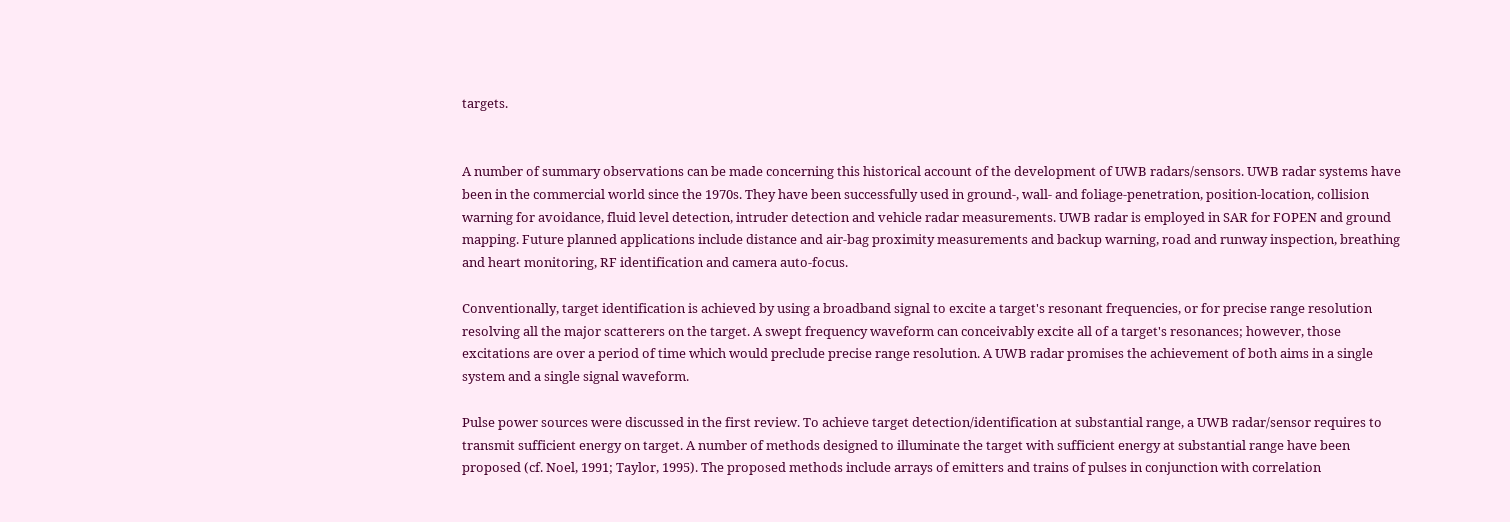targets.


A number of summary observations can be made concerning this historical account of the development of UWB radars/sensors. UWB radar systems have been in the commercial world since the 1970s. They have been successfully used in ground-, wall- and foliage-penetration, position-location, collision warning for avoidance, fluid level detection, intruder detection and vehicle radar measurements. UWB radar is employed in SAR for FOPEN and ground mapping. Future planned applications include distance and air-bag proximity measurements and backup warning, road and runway inspection, breathing and heart monitoring, RF identification and camera auto-focus.

Conventionally, target identification is achieved by using a broadband signal to excite a target's resonant frequencies, or for precise range resolution resolving all the major scatterers on the target. A swept frequency waveform can conceivably excite all of a target's resonances; however, those excitations are over a period of time which would preclude precise range resolution. A UWB radar promises the achievement of both aims in a single system and a single signal waveform.

Pulse power sources were discussed in the first review. To achieve target detection/identification at substantial range, a UWB radar/sensor requires to transmit sufficient energy on target. A number of methods designed to illuminate the target with sufficient energy at substantial range have been proposed (cf. Noel, 1991; Taylor, 1995). The proposed methods include arrays of emitters and trains of pulses in conjunction with correlation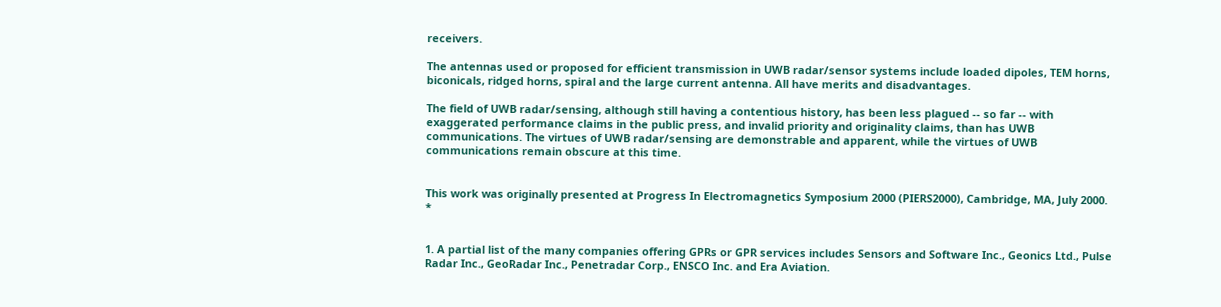receivers.

The antennas used or proposed for efficient transmission in UWB radar/sensor systems include loaded dipoles, TEM horns, biconicals, ridged horns, spiral and the large current antenna. All have merits and disadvantages.

The field of UWB radar/sensing, although still having a contentious history, has been less plagued -- so far -- with exaggerated performance claims in the public press, and invalid priority and originality claims, than has UWB communications. The virtues of UWB radar/sensing are demonstrable and apparent, while the virtues of UWB communications remain obscure at this time.


This work was originally presented at Progress In Electromagnetics Symposium 2000 (PIERS2000), Cambridge, MA, July 2000. *


1. A partial list of the many companies offering GPRs or GPR services includes Sensors and Software Inc., Geonics Ltd., Pulse Radar Inc., GeoRadar Inc., Penetradar Corp., ENSCO Inc. and Era Aviation.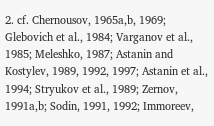2. cf. Chernousov, 1965a,b, 1969; Glebovich et al., 1984; Varganov et al., 1985; Meleshko, 1987; Astanin and Kostylev, 1989, 1992, 1997; Astanin et al., 1994; Stryukov et al., 1989; Zernov, 1991a,b; Sodin, 1991, 1992; Immoreev,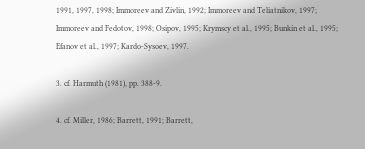1991, 1997, 1998; Immoreev and Zivlin, 1992; Immoreev and Teliatnikov, 1997; Immoreev and Fedotov, 1998; Osipov, 1995; Krymscy et al., 1995; Bunkin et al., 1995; Efanov et al., 1997; Kardo-Sysoev, 1997.

3. cf. Harmuth (1981), pp. 388-9.

4. cf. Miller, 1986; Barrett, 1991; Barrett,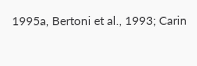1995a, Bertoni et al., 1993; Carin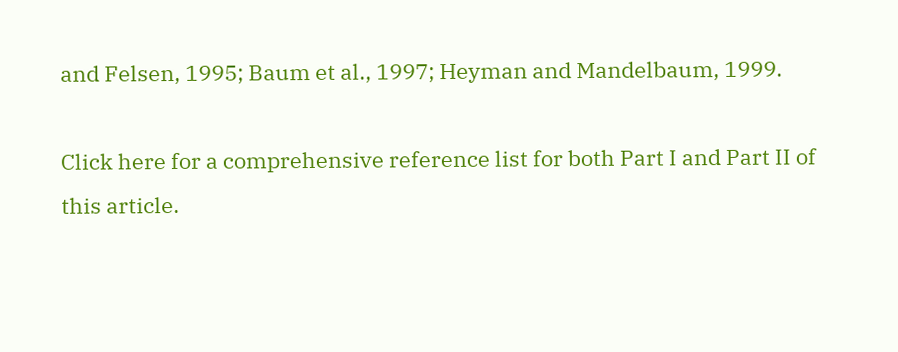and Felsen, 1995; Baum et al., 1997; Heyman and Mandelbaum, 1999.

Click here for a comprehensive reference list for both Part I and Part II of this article.